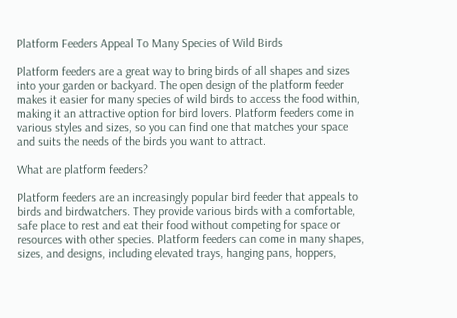Platform Feeders Appeal To Many Species of Wild Birds

Platform feeders are a great way to bring birds of all shapes and sizes into your garden or backyard. The open design of the platform feeder makes it easier for many species of wild birds to access the food within, making it an attractive option for bird lovers. Platform feeders come in various styles and sizes, so you can find one that matches your space and suits the needs of the birds you want to attract.

What are platform feeders?

Platform feeders are an increasingly popular bird feeder that appeals to birds and birdwatchers. They provide various birds with a comfortable, safe place to rest and eat their food without competing for space or resources with other species. Platform feeders can come in many shapes, sizes, and designs, including elevated trays, hanging pans, hoppers,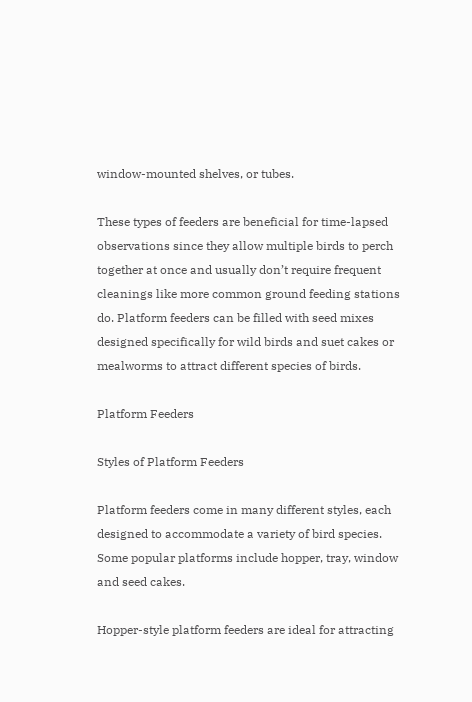window-mounted shelves, or tubes.

These types of feeders are beneficial for time-lapsed observations since they allow multiple birds to perch together at once and usually don’t require frequent cleanings like more common ground feeding stations do. Platform feeders can be filled with seed mixes designed specifically for wild birds and suet cakes or mealworms to attract different species of birds.

Platform Feeders

Styles of Platform Feeders

Platform feeders come in many different styles, each designed to accommodate a variety of bird species. Some popular platforms include hopper, tray, window and seed cakes.

Hopper-style platform feeders are ideal for attracting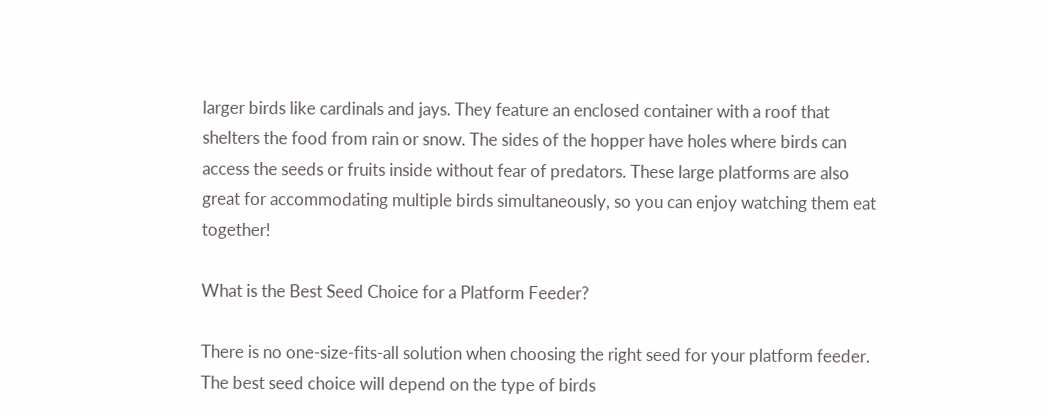larger birds like cardinals and jays. They feature an enclosed container with a roof that shelters the food from rain or snow. The sides of the hopper have holes where birds can access the seeds or fruits inside without fear of predators. These large platforms are also great for accommodating multiple birds simultaneously, so you can enjoy watching them eat together!

What is the Best Seed Choice for a Platform Feeder?

There is no one-size-fits-all solution when choosing the right seed for your platform feeder. The best seed choice will depend on the type of birds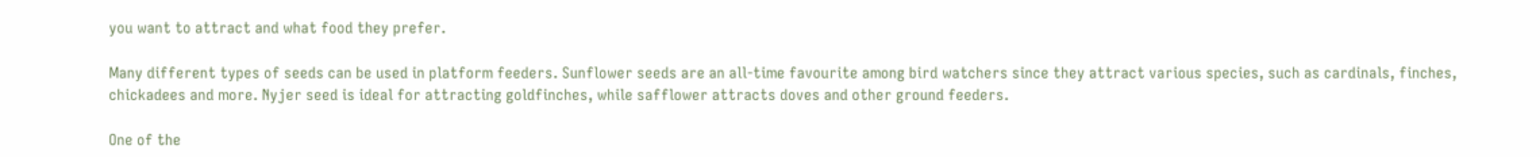you want to attract and what food they prefer.

Many different types of seeds can be used in platform feeders. Sunflower seeds are an all-time favourite among bird watchers since they attract various species, such as cardinals, finches, chickadees and more. Nyjer seed is ideal for attracting goldfinches, while safflower attracts doves and other ground feeders.

One of the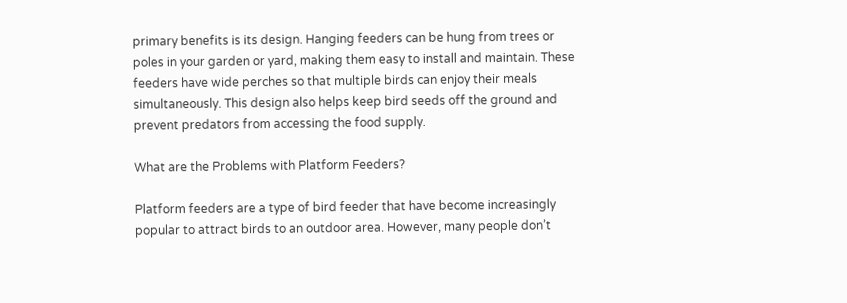primary benefits is its design. Hanging feeders can be hung from trees or poles in your garden or yard, making them easy to install and maintain. These feeders have wide perches so that multiple birds can enjoy their meals simultaneously. This design also helps keep bird seeds off the ground and prevent predators from accessing the food supply.

What are the Problems with Platform Feeders?

Platform feeders are a type of bird feeder that have become increasingly popular to attract birds to an outdoor area. However, many people don’t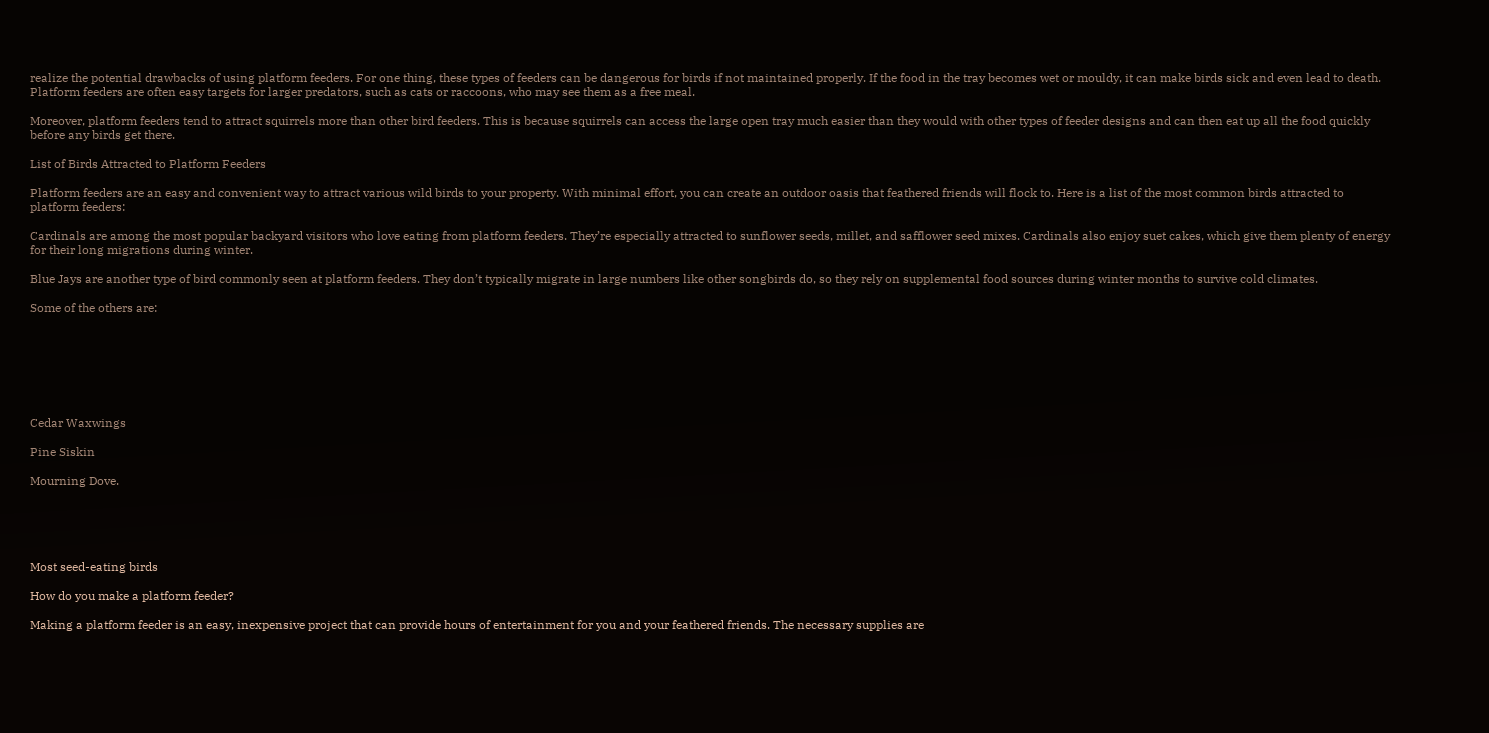realize the potential drawbacks of using platform feeders. For one thing, these types of feeders can be dangerous for birds if not maintained properly. If the food in the tray becomes wet or mouldy, it can make birds sick and even lead to death. Platform feeders are often easy targets for larger predators, such as cats or raccoons, who may see them as a free meal.

Moreover, platform feeders tend to attract squirrels more than other bird feeders. This is because squirrels can access the large open tray much easier than they would with other types of feeder designs and can then eat up all the food quickly before any birds get there.

List of Birds Attracted to Platform Feeders

Platform feeders are an easy and convenient way to attract various wild birds to your property. With minimal effort, you can create an outdoor oasis that feathered friends will flock to. Here is a list of the most common birds attracted to platform feeders:

Cardinals are among the most popular backyard visitors who love eating from platform feeders. They’re especially attracted to sunflower seeds, millet, and safflower seed mixes. Cardinals also enjoy suet cakes, which give them plenty of energy for their long migrations during winter.

Blue Jays are another type of bird commonly seen at platform feeders. They don’t typically migrate in large numbers like other songbirds do, so they rely on supplemental food sources during winter months to survive cold climates.

Some of the others are:







Cedar Waxwings

Pine Siskin

Mourning Dove.





Most seed-eating birds

How do you make a platform feeder?

Making a platform feeder is an easy, inexpensive project that can provide hours of entertainment for you and your feathered friends. The necessary supplies are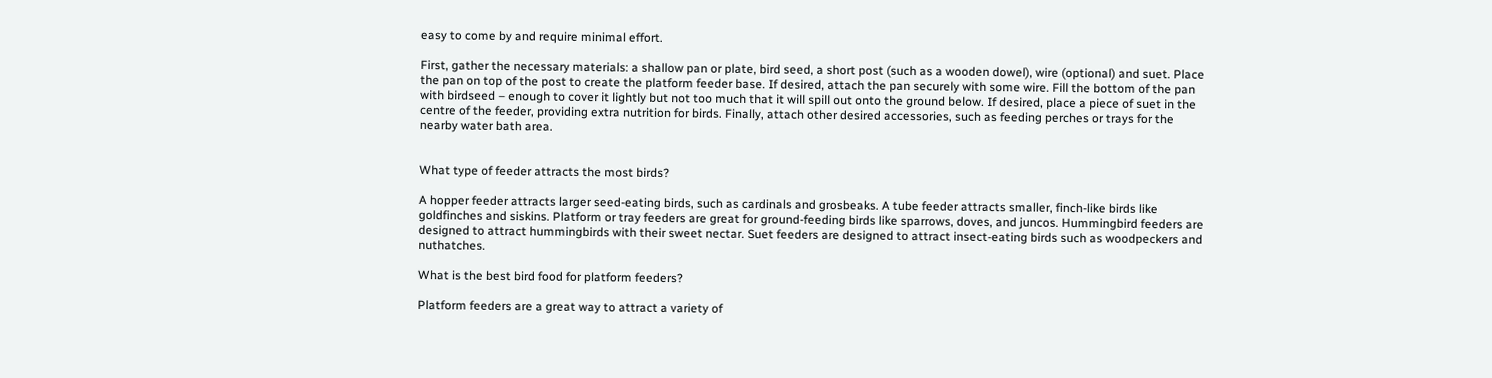easy to come by and require minimal effort.

First, gather the necessary materials: a shallow pan or plate, bird seed, a short post (such as a wooden dowel), wire (optional) and suet. Place the pan on top of the post to create the platform feeder base. If desired, attach the pan securely with some wire. Fill the bottom of the pan with birdseed – enough to cover it lightly but not too much that it will spill out onto the ground below. If desired, place a piece of suet in the centre of the feeder, providing extra nutrition for birds. Finally, attach other desired accessories, such as feeding perches or trays for the nearby water bath area.


What type of feeder attracts the most birds?

A hopper feeder attracts larger seed-eating birds, such as cardinals and grosbeaks. A tube feeder attracts smaller, finch-like birds like goldfinches and siskins. Platform or tray feeders are great for ground-feeding birds like sparrows, doves, and juncos. Hummingbird feeders are designed to attract hummingbirds with their sweet nectar. Suet feeders are designed to attract insect-eating birds such as woodpeckers and nuthatches.

What is the best bird food for platform feeders?

Platform feeders are a great way to attract a variety of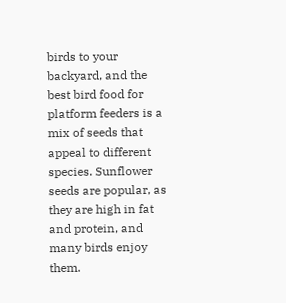birds to your backyard, and the best bird food for platform feeders is a mix of seeds that appeal to different species. Sunflower seeds are popular, as they are high in fat and protein, and many birds enjoy them.